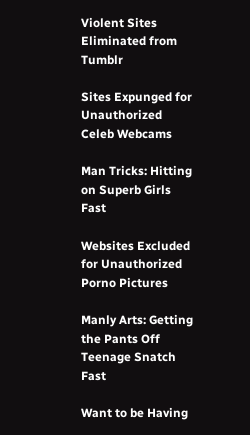Violent Sites Eliminated from Tumblr

Sites Expunged for Unauthorized Celeb Webcams

Man Tricks: Hitting on Superb Girls Fast

Websites Excluded for Unauthorized Porno Pictures

Manly Arts: Getting the Pants Off Teenage Snatch Fast

Want to be Having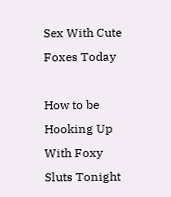Sex With Cute Foxes Today

How to be Hooking Up With Foxy Sluts Tonight